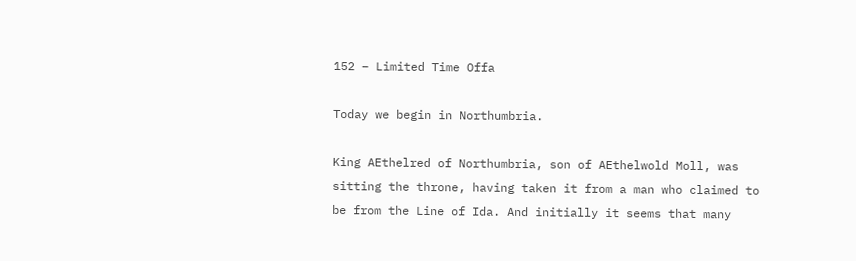152 – Limited Time Offa

Today we begin in Northumbria.

King AEthelred of Northumbria, son of AEthelwold Moll, was sitting the throne, having taken it from a man who claimed to be from the Line of Ida. And initially it seems that many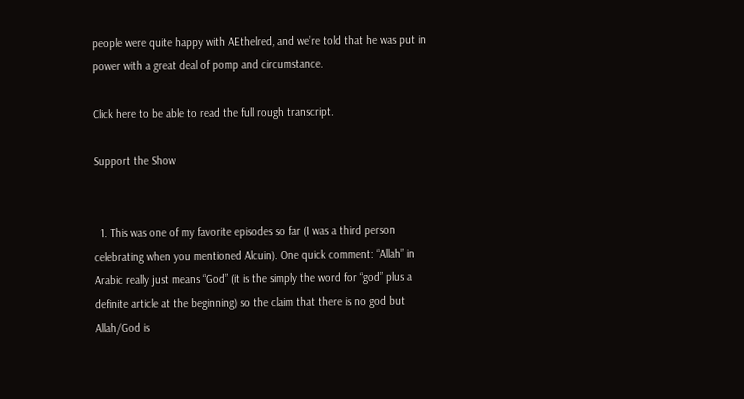people were quite happy with AEthelred, and we’re told that he was put in power with a great deal of pomp and circumstance.

Click here to be able to read the full rough transcript.

Support the Show


  1. This was one of my favorite episodes so far (I was a third person celebrating when you mentioned Alcuin). One quick comment: “Allah” in Arabic really just means “God” (it is the simply the word for “god” plus a definite article at the beginning) so the claim that there is no god but Allah/God is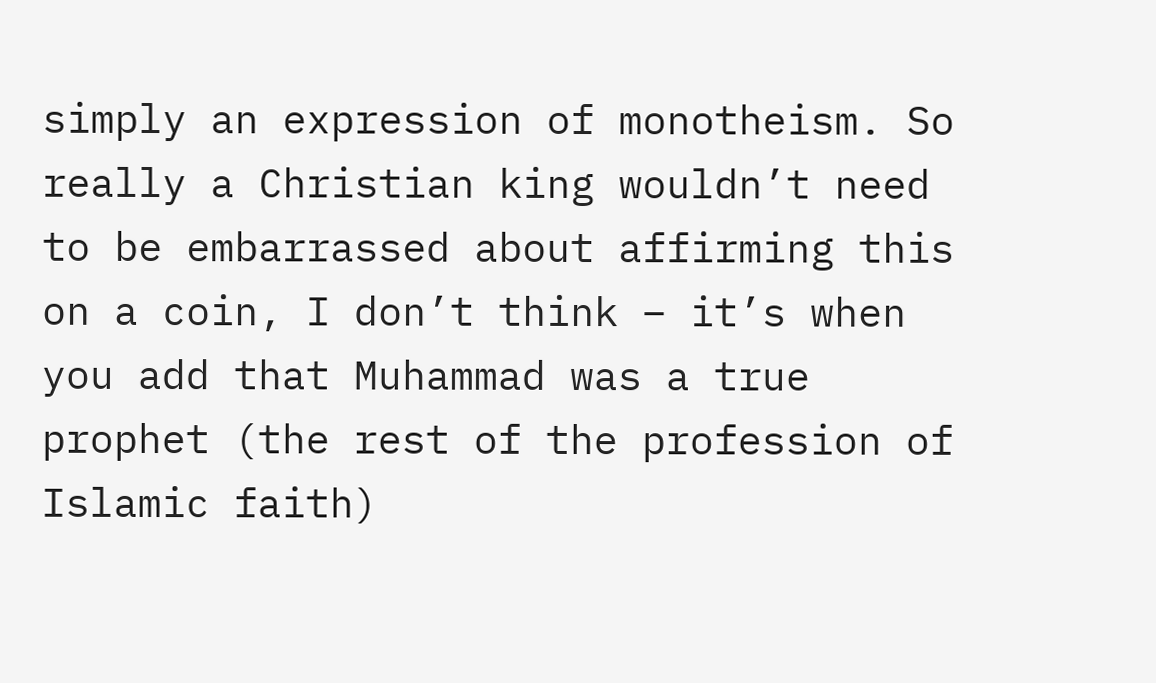simply an expression of monotheism. So really a Christian king wouldn’t need to be embarrassed about affirming this on a coin, I don’t think – it’s when you add that Muhammad was a true prophet (the rest of the profession of Islamic faith)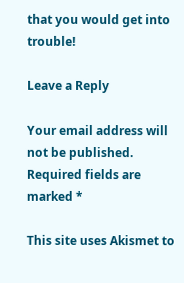that you would get into trouble!

Leave a Reply

Your email address will not be published. Required fields are marked *

This site uses Akismet to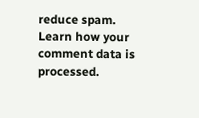reduce spam. Learn how your comment data is processed.